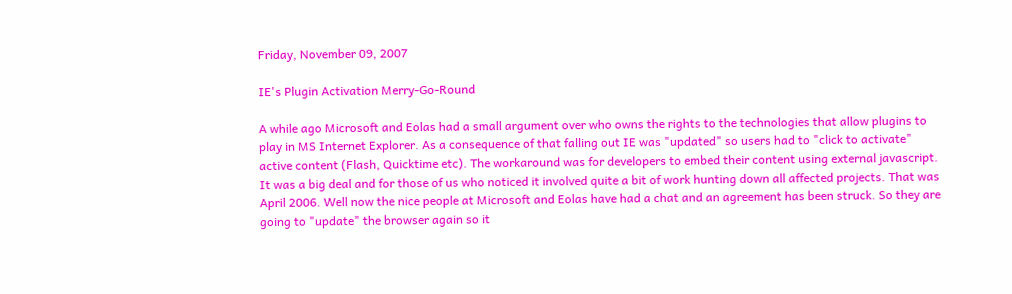Friday, November 09, 2007

IE's Plugin Activation Merry-Go-Round

A while ago Microsoft and Eolas had a small argument over who owns the rights to the technologies that allow plugins to play in MS Internet Explorer. As a consequence of that falling out IE was "updated" so users had to "click to activate" active content (Flash, Quicktime etc). The workaround was for developers to embed their content using external javascript. It was a big deal and for those of us who noticed it involved quite a bit of work hunting down all affected projects. That was April 2006. Well now the nice people at Microsoft and Eolas have had a chat and an agreement has been struck. So they are going to "update" the browser again so it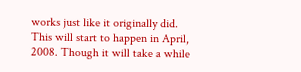works just like it originally did. This will start to happen in April, 2008. Though it will take a while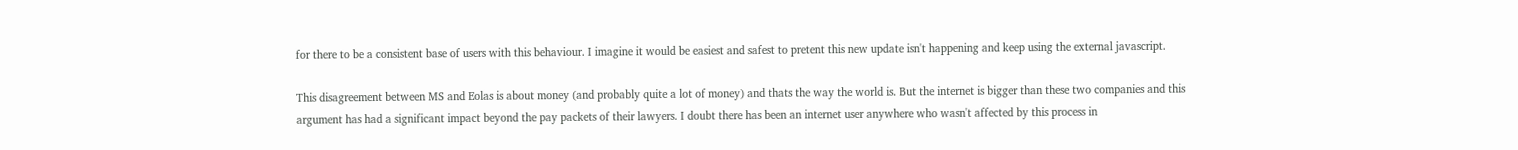for there to be a consistent base of users with this behaviour. I imagine it would be easiest and safest to pretent this new update isn't happening and keep using the external javascript.

This disagreement between MS and Eolas is about money (and probably quite a lot of money) and thats the way the world is. But the internet is bigger than these two companies and this argument has had a significant impact beyond the pay packets of their lawyers. I doubt there has been an internet user anywhere who wasn't affected by this process in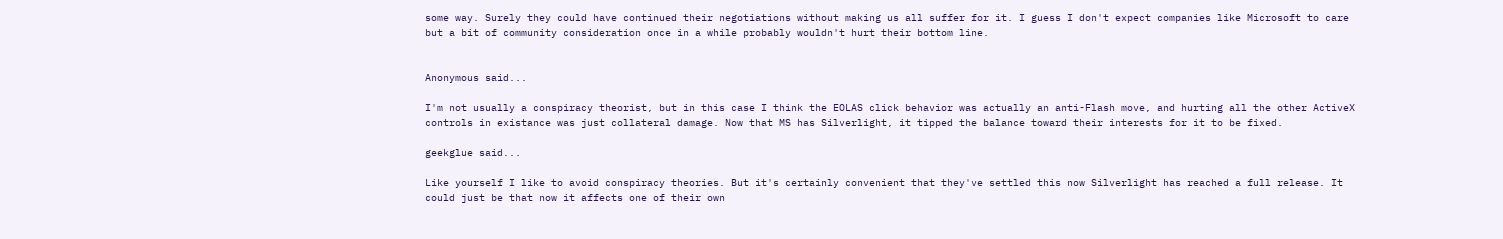some way. Surely they could have continued their negotiations without making us all suffer for it. I guess I don't expect companies like Microsoft to care but a bit of community consideration once in a while probably wouldn't hurt their bottom line.


Anonymous said...

I'm not usually a conspiracy theorist, but in this case I think the EOLAS click behavior was actually an anti-Flash move, and hurting all the other ActiveX controls in existance was just collateral damage. Now that MS has Silverlight, it tipped the balance toward their interests for it to be fixed.

geekglue said...

Like yourself I like to avoid conspiracy theories. But it's certainly convenient that they've settled this now Silverlight has reached a full release. It could just be that now it affects one of their own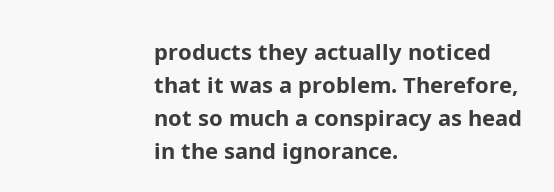products they actually noticed that it was a problem. Therefore, not so much a conspiracy as head in the sand ignorance.